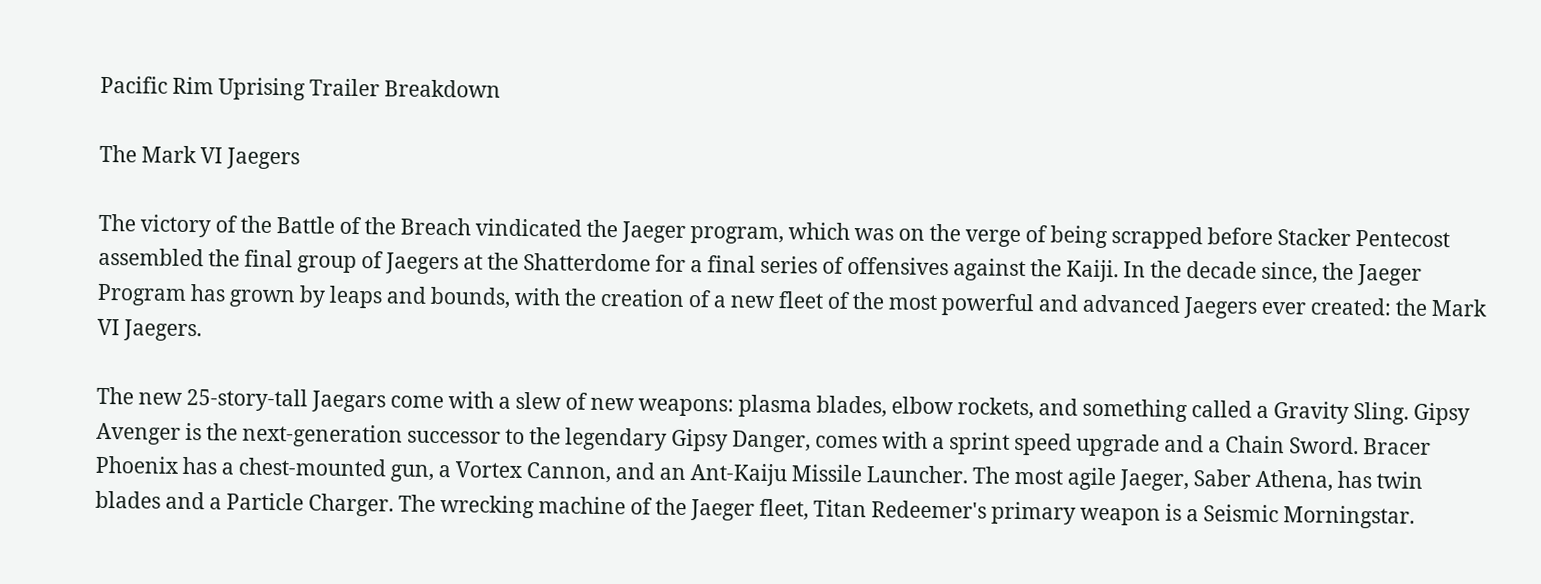Pacific Rim Uprising Trailer Breakdown

The Mark VI Jaegers

The victory of the Battle of the Breach vindicated the Jaeger program, which was on the verge of being scrapped before Stacker Pentecost assembled the final group of Jaegers at the Shatterdome for a final series of offensives against the Kaiji. In the decade since, the Jaeger Program has grown by leaps and bounds, with the creation of a new fleet of the most powerful and advanced Jaegers ever created: the Mark VI Jaegers.

The new 25-story-tall Jaegars come with a slew of new weapons: plasma blades, elbow rockets, and something called a Gravity Sling. Gipsy Avenger is the next-generation successor to the legendary Gipsy Danger, comes with a sprint speed upgrade and a Chain Sword. Bracer Phoenix has a chest-mounted gun, a Vortex Cannon, and an Ant-Kaiju Missile Launcher. The most agile Jaeger, Saber Athena, has twin blades and a Particle Charger. The wrecking machine of the Jaeger fleet, Titan Redeemer's primary weapon is a Seismic Morningstar.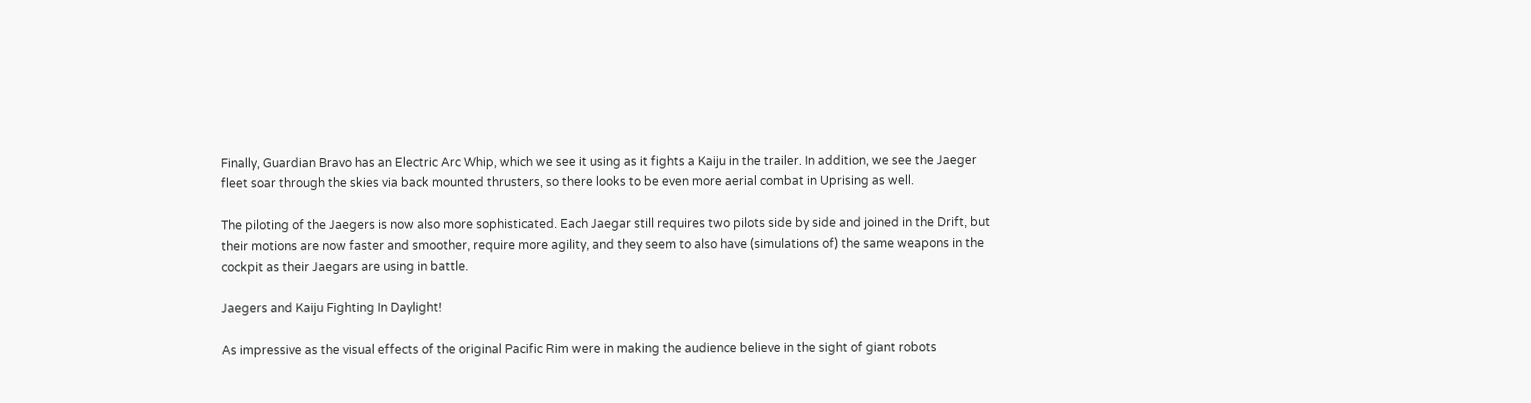Finally, Guardian Bravo has an Electric Arc Whip, which we see it using as it fights a Kaiju in the trailer. In addition, we see the Jaeger fleet soar through the skies via back mounted thrusters, so there looks to be even more aerial combat in Uprising as well.

The piloting of the Jaegers is now also more sophisticated. Each Jaegar still requires two pilots side by side and joined in the Drift, but their motions are now faster and smoother, require more agility, and they seem to also have (simulations of) the same weapons in the cockpit as their Jaegars are using in battle.

Jaegers and Kaiju Fighting In Daylight!

As impressive as the visual effects of the original Pacific Rim were in making the audience believe in the sight of giant robots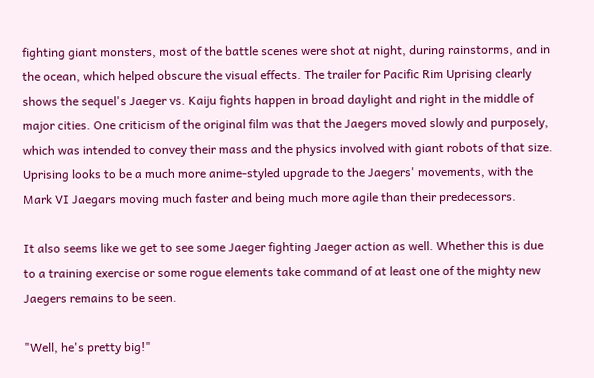fighting giant monsters, most of the battle scenes were shot at night, during rainstorms, and in the ocean, which helped obscure the visual effects. The trailer for Pacific Rim Uprising clearly shows the sequel's Jaeger vs. Kaiju fights happen in broad daylight and right in the middle of major cities. One criticism of the original film was that the Jaegers moved slowly and purposely, which was intended to convey their mass and the physics involved with giant robots of that size. Uprising looks to be a much more anime-styled upgrade to the Jaegers' movements, with the Mark VI Jaegars moving much faster and being much more agile than their predecessors.

It also seems like we get to see some Jaeger fighting Jaeger action as well. Whether this is due to a training exercise or some rogue elements take command of at least one of the mighty new Jaegers remains to be seen.

"Well, he's pretty big!"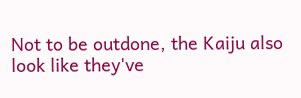Not to be outdone, the Kaiju also look like they've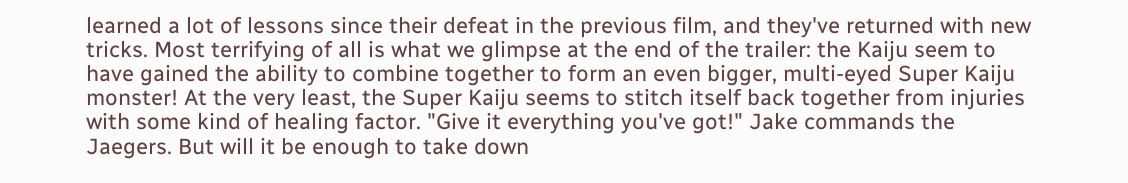learned a lot of lessons since their defeat in the previous film, and they've returned with new tricks. Most terrifying of all is what we glimpse at the end of the trailer: the Kaiju seem to have gained the ability to combine together to form an even bigger, multi-eyed Super Kaiju monster! At the very least, the Super Kaiju seems to stitch itself back together from injuries with some kind of healing factor. "Give it everything you've got!" Jake commands the Jaegers. But will it be enough to take down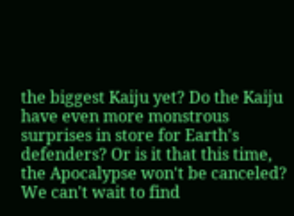the biggest Kaiju yet? Do the Kaiju have even more monstrous surprises in store for Earth's defenders? Or is it that this time, the Apocalypse won't be canceled? We can't wait to find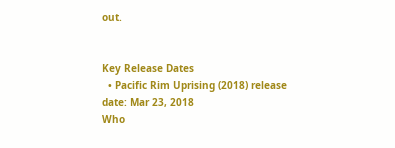out.


Key Release Dates
  • Pacific Rim Uprising (2018) release date: Mar 23, 2018
Who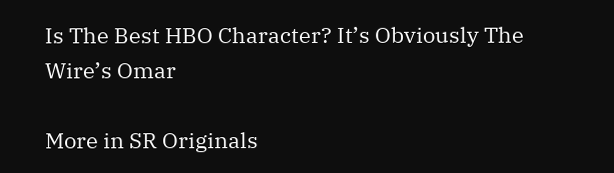Is The Best HBO Character? It’s Obviously The Wire’s Omar

More in SR Originals